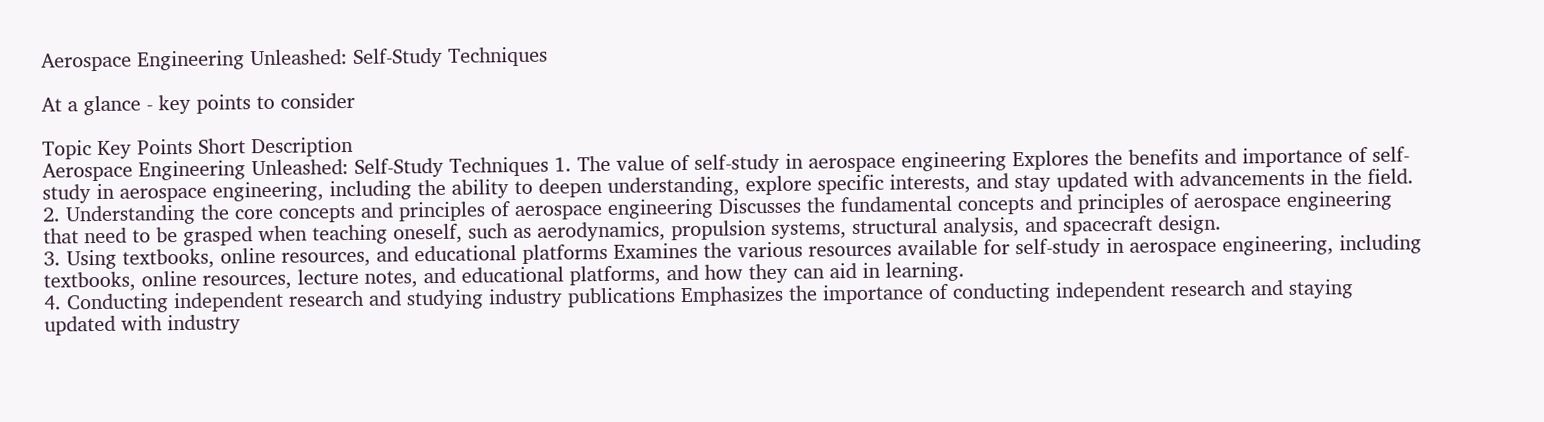Aerospace Engineering Unleashed: Self-Study Techniques

At a glance - key points to consider

Topic Key Points Short Description
Aerospace Engineering Unleashed: Self-Study Techniques 1. The value of self-study in aerospace engineering Explores the benefits and importance of self-study in aerospace engineering, including the ability to deepen understanding, explore specific interests, and stay updated with advancements in the field.
2. Understanding the core concepts and principles of aerospace engineering Discusses the fundamental concepts and principles of aerospace engineering that need to be grasped when teaching oneself, such as aerodynamics, propulsion systems, structural analysis, and spacecraft design.
3. Using textbooks, online resources, and educational platforms Examines the various resources available for self-study in aerospace engineering, including textbooks, online resources, lecture notes, and educational platforms, and how they can aid in learning.
4. Conducting independent research and studying industry publications Emphasizes the importance of conducting independent research and staying updated with industry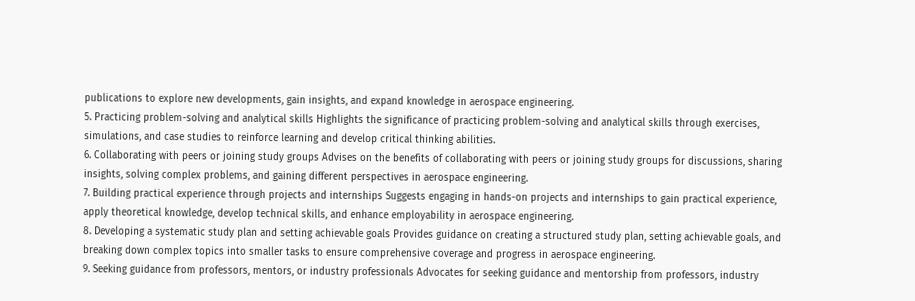publications to explore new developments, gain insights, and expand knowledge in aerospace engineering.
5. Practicing problem-solving and analytical skills Highlights the significance of practicing problem-solving and analytical skills through exercises, simulations, and case studies to reinforce learning and develop critical thinking abilities.
6. Collaborating with peers or joining study groups Advises on the benefits of collaborating with peers or joining study groups for discussions, sharing insights, solving complex problems, and gaining different perspectives in aerospace engineering.
7. Building practical experience through projects and internships Suggests engaging in hands-on projects and internships to gain practical experience, apply theoretical knowledge, develop technical skills, and enhance employability in aerospace engineering.
8. Developing a systematic study plan and setting achievable goals Provides guidance on creating a structured study plan, setting achievable goals, and breaking down complex topics into smaller tasks to ensure comprehensive coverage and progress in aerospace engineering.
9. Seeking guidance from professors, mentors, or industry professionals Advocates for seeking guidance and mentorship from professors, industry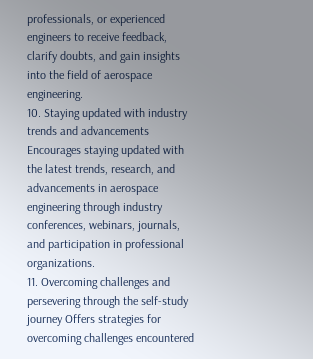professionals, or experienced engineers to receive feedback, clarify doubts, and gain insights into the field of aerospace engineering.
10. Staying updated with industry trends and advancements Encourages staying updated with the latest trends, research, and advancements in aerospace engineering through industry conferences, webinars, journals, and participation in professional organizations.
11. Overcoming challenges and persevering through the self-study journey Offers strategies for overcoming challenges encountered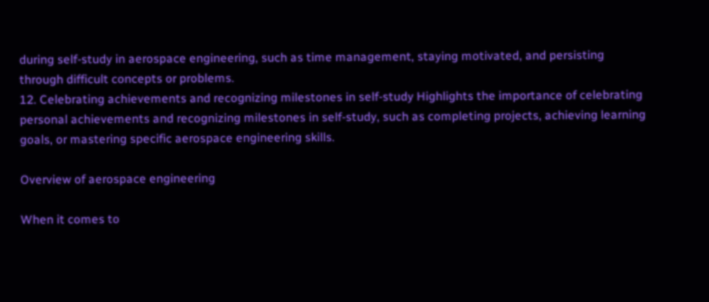during self-study in aerospace engineering, such as time management, staying motivated, and persisting through difficult concepts or problems.
12. Celebrating achievements and recognizing milestones in self-study Highlights the importance of celebrating personal achievements and recognizing milestones in self-study, such as completing projects, achieving learning goals, or mastering specific aerospace engineering skills.

Overview of aerospace engineering

When it comes to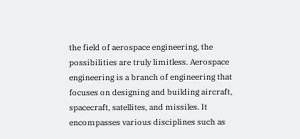the field of aerospace engineering, the possibilities are truly limitless. Aerospace engineering is a branch of engineering that focuses on designing and building aircraft, spacecraft, satellites, and missiles. It encompasses various disciplines such as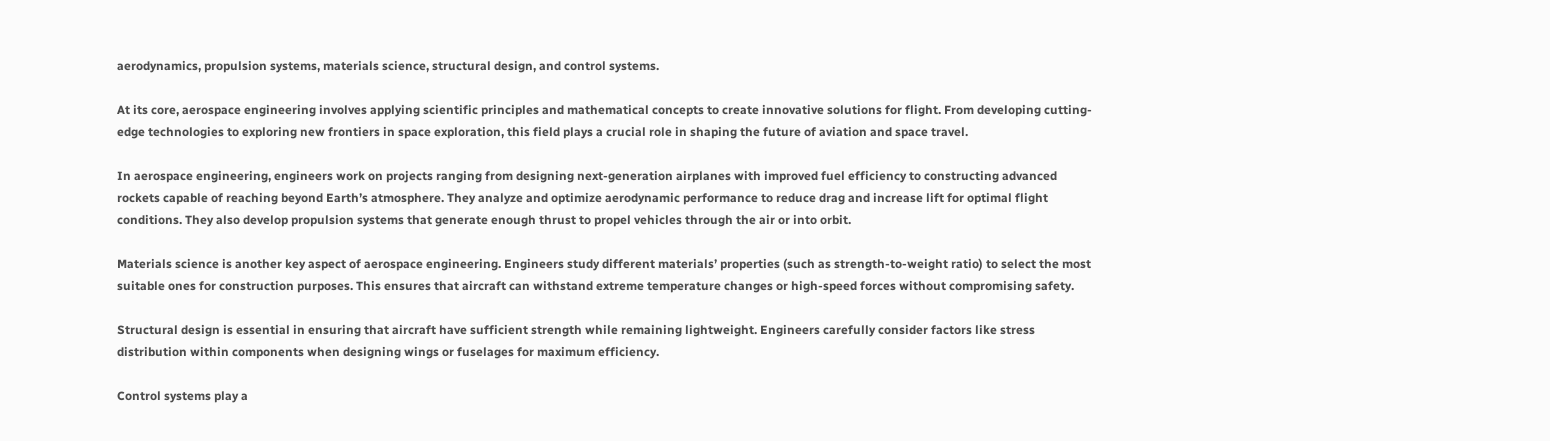aerodynamics, propulsion systems, materials science, structural design, and control systems.

At its core, aerospace engineering involves applying scientific principles and mathematical concepts to create innovative solutions for flight. From developing cutting-edge technologies to exploring new frontiers in space exploration, this field plays a crucial role in shaping the future of aviation and space travel.

In aerospace engineering, engineers work on projects ranging from designing next-generation airplanes with improved fuel efficiency to constructing advanced rockets capable of reaching beyond Earth’s atmosphere. They analyze and optimize aerodynamic performance to reduce drag and increase lift for optimal flight conditions. They also develop propulsion systems that generate enough thrust to propel vehicles through the air or into orbit.

Materials science is another key aspect of aerospace engineering. Engineers study different materials’ properties (such as strength-to-weight ratio) to select the most suitable ones for construction purposes. This ensures that aircraft can withstand extreme temperature changes or high-speed forces without compromising safety.

Structural design is essential in ensuring that aircraft have sufficient strength while remaining lightweight. Engineers carefully consider factors like stress distribution within components when designing wings or fuselages for maximum efficiency.

Control systems play a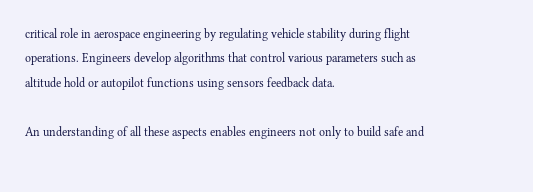critical role in aerospace engineering by regulating vehicle stability during flight operations. Engineers develop algorithms that control various parameters such as altitude hold or autopilot functions using sensors feedback data.

An understanding of all these aspects enables engineers not only to build safe and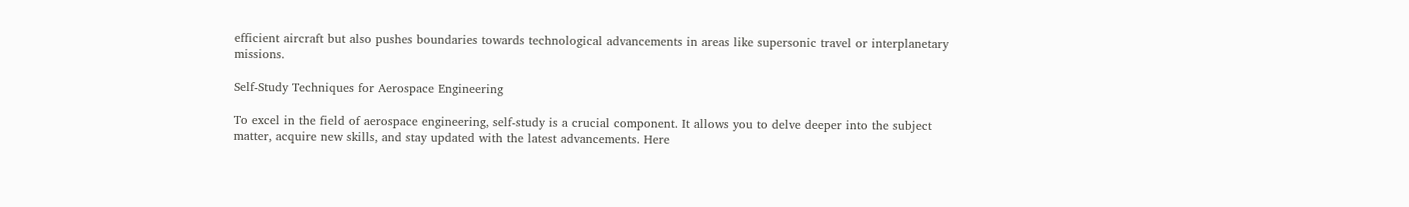efficient aircraft but also pushes boundaries towards technological advancements in areas like supersonic travel or interplanetary missions.

Self-Study Techniques for Aerospace Engineering

To excel in the field of aerospace engineering, self-study is a crucial component. It allows you to delve deeper into the subject matter, acquire new skills, and stay updated with the latest advancements. Here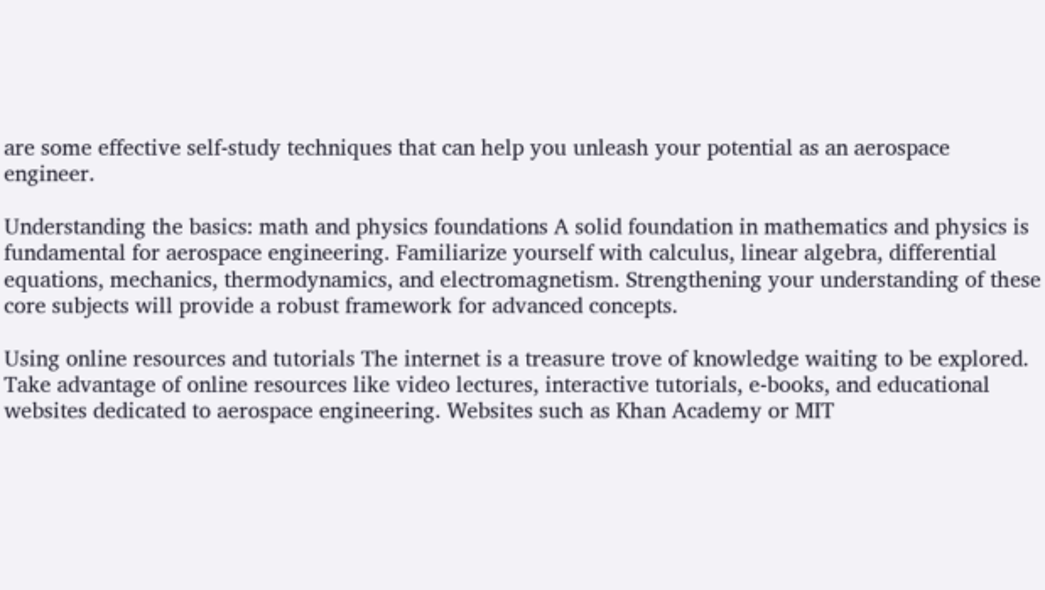are some effective self-study techniques that can help you unleash your potential as an aerospace engineer.

Understanding the basics: math and physics foundations A solid foundation in mathematics and physics is fundamental for aerospace engineering. Familiarize yourself with calculus, linear algebra, differential equations, mechanics, thermodynamics, and electromagnetism. Strengthening your understanding of these core subjects will provide a robust framework for advanced concepts.

Using online resources and tutorials The internet is a treasure trove of knowledge waiting to be explored. Take advantage of online resources like video lectures, interactive tutorials, e-books, and educational websites dedicated to aerospace engineering. Websites such as Khan Academy or MIT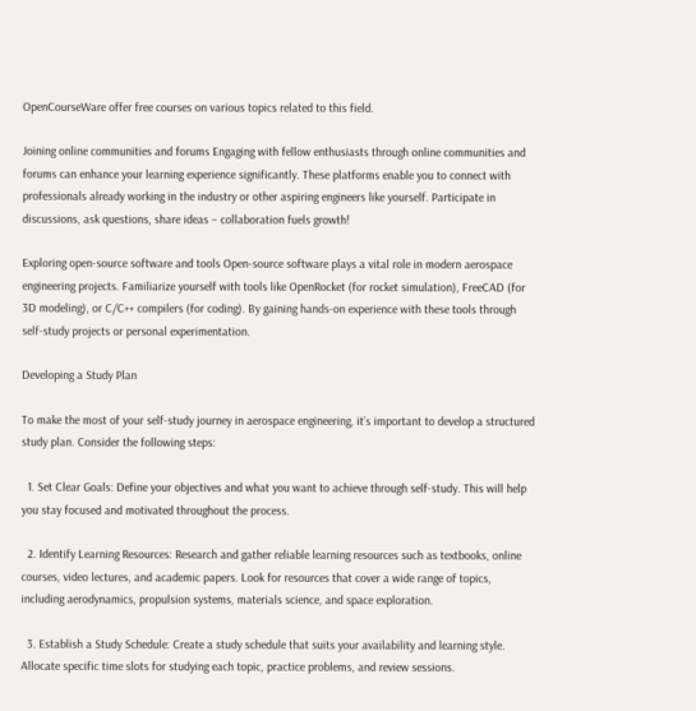OpenCourseWare offer free courses on various topics related to this field.

Joining online communities and forums Engaging with fellow enthusiasts through online communities and forums can enhance your learning experience significantly. These platforms enable you to connect with professionals already working in the industry or other aspiring engineers like yourself. Participate in discussions, ask questions, share ideas – collaboration fuels growth!

Exploring open-source software and tools Open-source software plays a vital role in modern aerospace engineering projects. Familiarize yourself with tools like OpenRocket (for rocket simulation), FreeCAD (for 3D modeling), or C/C++ compilers (for coding). By gaining hands-on experience with these tools through self-study projects or personal experimentation.

Developing a Study Plan

To make the most of your self-study journey in aerospace engineering, it’s important to develop a structured study plan. Consider the following steps:

  1. Set Clear Goals: Define your objectives and what you want to achieve through self-study. This will help you stay focused and motivated throughout the process.

  2. Identify Learning Resources: Research and gather reliable learning resources such as textbooks, online courses, video lectures, and academic papers. Look for resources that cover a wide range of topics, including aerodynamics, propulsion systems, materials science, and space exploration.

  3. Establish a Study Schedule: Create a study schedule that suits your availability and learning style. Allocate specific time slots for studying each topic, practice problems, and review sessions.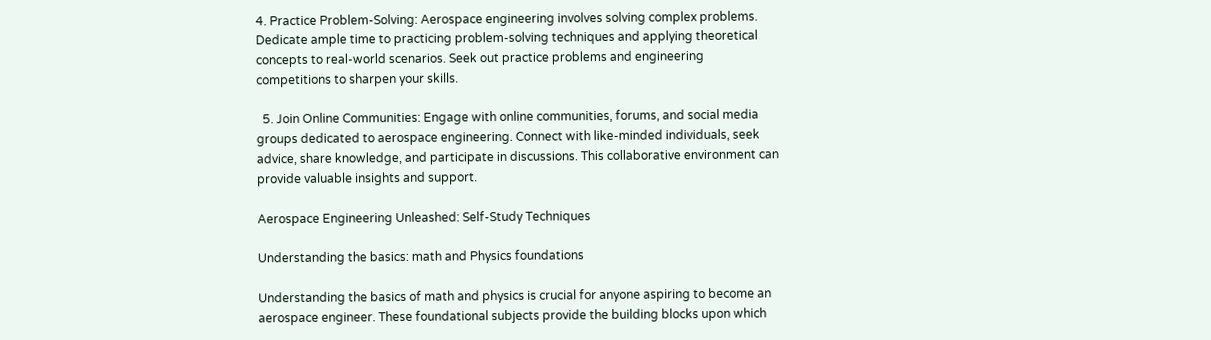4. Practice Problem-Solving: Aerospace engineering involves solving complex problems. Dedicate ample time to practicing problem-solving techniques and applying theoretical concepts to real-world scenarios. Seek out practice problems and engineering competitions to sharpen your skills.

  5. Join Online Communities: Engage with online communities, forums, and social media groups dedicated to aerospace engineering. Connect with like-minded individuals, seek advice, share knowledge, and participate in discussions. This collaborative environment can provide valuable insights and support.

Aerospace Engineering Unleashed: Self-Study Techniques

Understanding the basics: math and Physics foundations

Understanding the basics of math and physics is crucial for anyone aspiring to become an aerospace engineer. These foundational subjects provide the building blocks upon which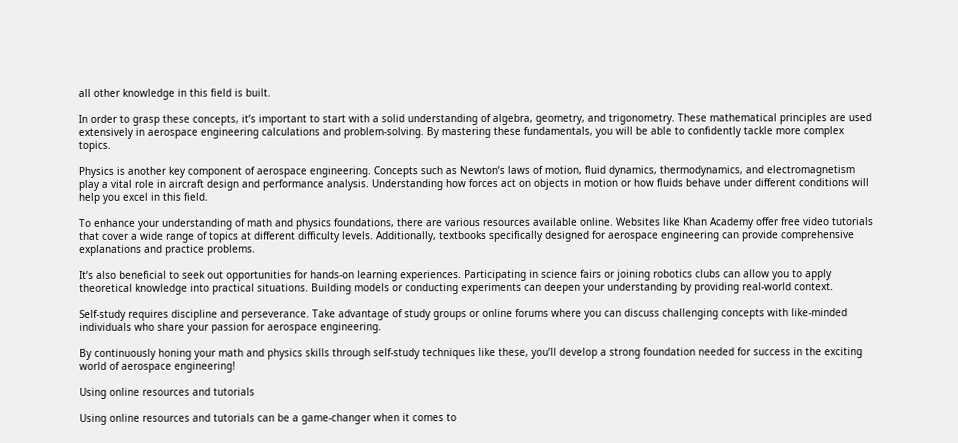all other knowledge in this field is built.

In order to grasp these concepts, it’s important to start with a solid understanding of algebra, geometry, and trigonometry. These mathematical principles are used extensively in aerospace engineering calculations and problem-solving. By mastering these fundamentals, you will be able to confidently tackle more complex topics.

Physics is another key component of aerospace engineering. Concepts such as Newton’s laws of motion, fluid dynamics, thermodynamics, and electromagnetism play a vital role in aircraft design and performance analysis. Understanding how forces act on objects in motion or how fluids behave under different conditions will help you excel in this field.

To enhance your understanding of math and physics foundations, there are various resources available online. Websites like Khan Academy offer free video tutorials that cover a wide range of topics at different difficulty levels. Additionally, textbooks specifically designed for aerospace engineering can provide comprehensive explanations and practice problems.

It’s also beneficial to seek out opportunities for hands-on learning experiences. Participating in science fairs or joining robotics clubs can allow you to apply theoretical knowledge into practical situations. Building models or conducting experiments can deepen your understanding by providing real-world context.

Self-study requires discipline and perseverance. Take advantage of study groups or online forums where you can discuss challenging concepts with like-minded individuals who share your passion for aerospace engineering.

By continuously honing your math and physics skills through self-study techniques like these, you’ll develop a strong foundation needed for success in the exciting world of aerospace engineering!

Using online resources and tutorials

Using online resources and tutorials can be a game-changer when it comes to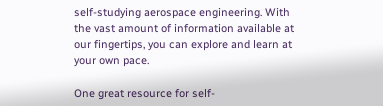self-studying aerospace engineering. With the vast amount of information available at our fingertips, you can explore and learn at your own pace.

One great resource for self-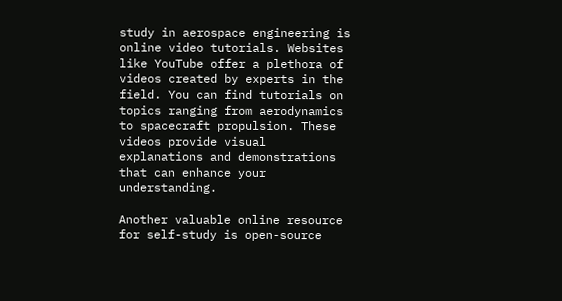study in aerospace engineering is online video tutorials. Websites like YouTube offer a plethora of videos created by experts in the field. You can find tutorials on topics ranging from aerodynamics to spacecraft propulsion. These videos provide visual explanations and demonstrations that can enhance your understanding.

Another valuable online resource for self-study is open-source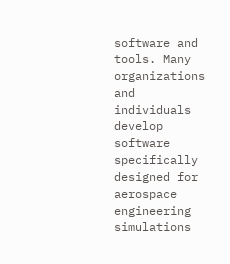software and tools. Many organizations and individuals develop software specifically designed for aerospace engineering simulations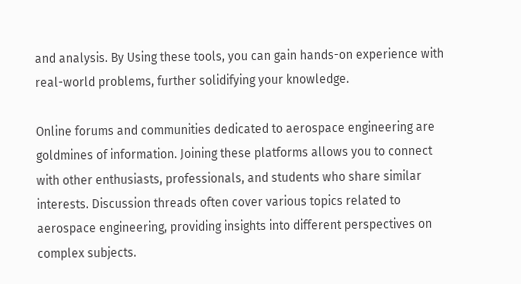and analysis. By Using these tools, you can gain hands-on experience with real-world problems, further solidifying your knowledge.

Online forums and communities dedicated to aerospace engineering are goldmines of information. Joining these platforms allows you to connect with other enthusiasts, professionals, and students who share similar interests. Discussion threads often cover various topics related to aerospace engineering, providing insights into different perspectives on complex subjects.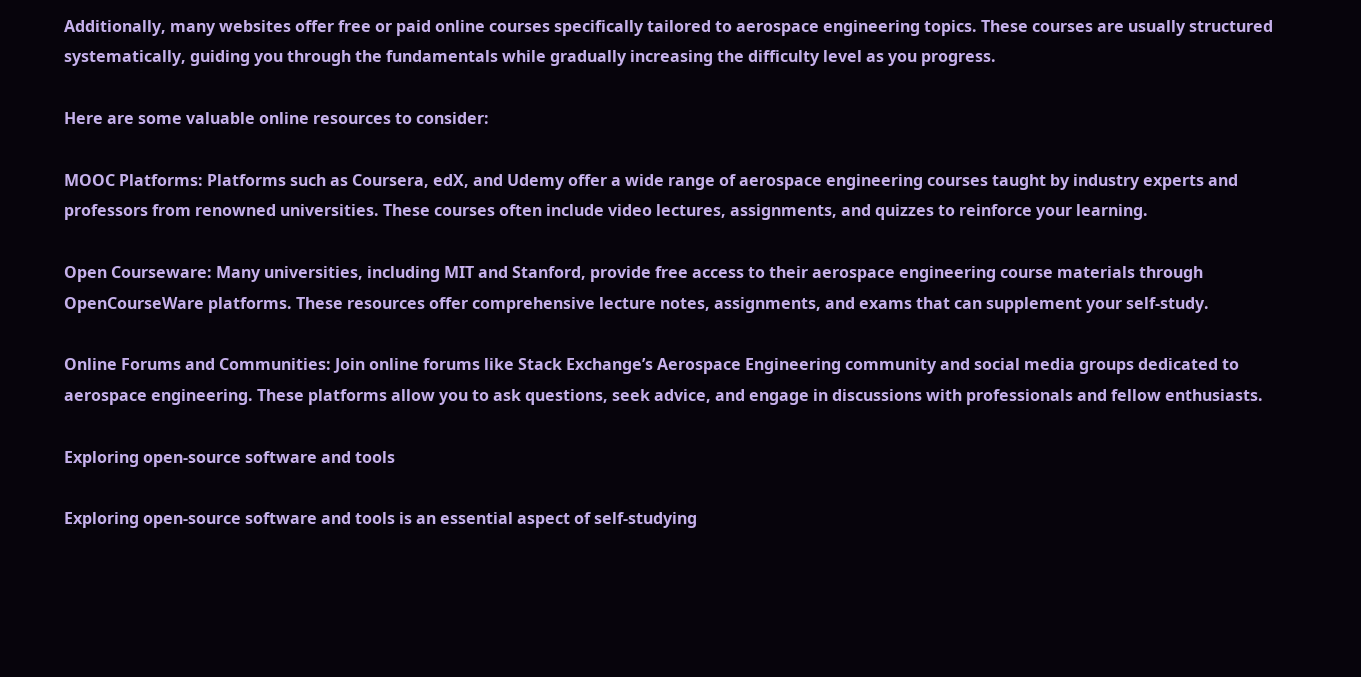Additionally, many websites offer free or paid online courses specifically tailored to aerospace engineering topics. These courses are usually structured systematically, guiding you through the fundamentals while gradually increasing the difficulty level as you progress.

Here are some valuable online resources to consider:

MOOC Platforms: Platforms such as Coursera, edX, and Udemy offer a wide range of aerospace engineering courses taught by industry experts and professors from renowned universities. These courses often include video lectures, assignments, and quizzes to reinforce your learning.

Open Courseware: Many universities, including MIT and Stanford, provide free access to their aerospace engineering course materials through OpenCourseWare platforms. These resources offer comprehensive lecture notes, assignments, and exams that can supplement your self-study.

Online Forums and Communities: Join online forums like Stack Exchange’s Aerospace Engineering community and social media groups dedicated to aerospace engineering. These platforms allow you to ask questions, seek advice, and engage in discussions with professionals and fellow enthusiasts.

Exploring open-source software and tools

Exploring open-source software and tools is an essential aspect of self-studying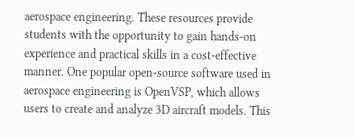aerospace engineering. These resources provide students with the opportunity to gain hands-on experience and practical skills in a cost-effective manner. One popular open-source software used in aerospace engineering is OpenVSP, which allows users to create and analyze 3D aircraft models. This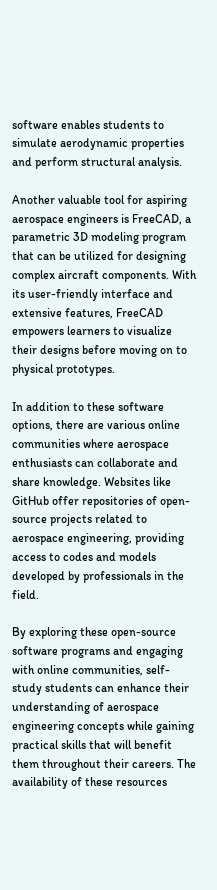software enables students to simulate aerodynamic properties and perform structural analysis.

Another valuable tool for aspiring aerospace engineers is FreeCAD, a parametric 3D modeling program that can be utilized for designing complex aircraft components. With its user-friendly interface and extensive features, FreeCAD empowers learners to visualize their designs before moving on to physical prototypes.

In addition to these software options, there are various online communities where aerospace enthusiasts can collaborate and share knowledge. Websites like GitHub offer repositories of open-source projects related to aerospace engineering, providing access to codes and models developed by professionals in the field.

By exploring these open-source software programs and engaging with online communities, self-study students can enhance their understanding of aerospace engineering concepts while gaining practical skills that will benefit them throughout their careers. The availability of these resources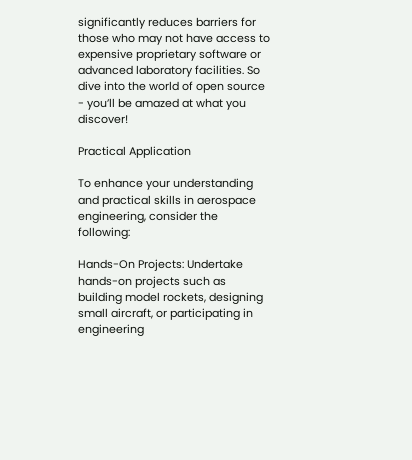significantly reduces barriers for those who may not have access to expensive proprietary software or advanced laboratory facilities. So dive into the world of open source - you’ll be amazed at what you discover!

Practical Application

To enhance your understanding and practical skills in aerospace engineering, consider the following:

Hands-On Projects: Undertake hands-on projects such as building model rockets, designing small aircraft, or participating in engineering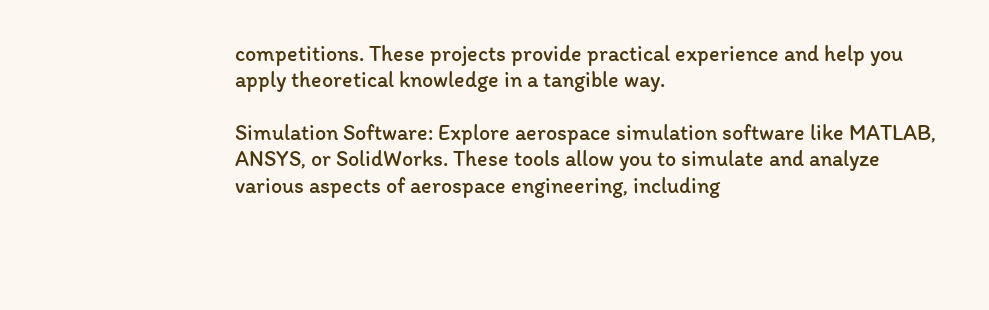competitions. These projects provide practical experience and help you apply theoretical knowledge in a tangible way.

Simulation Software: Explore aerospace simulation software like MATLAB, ANSYS, or SolidWorks. These tools allow you to simulate and analyze various aspects of aerospace engineering, including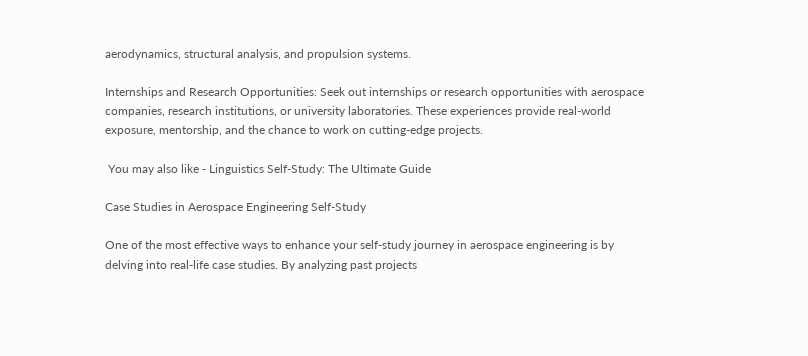aerodynamics, structural analysis, and propulsion systems.

Internships and Research Opportunities: Seek out internships or research opportunities with aerospace companies, research institutions, or university laboratories. These experiences provide real-world exposure, mentorship, and the chance to work on cutting-edge projects.

 You may also like - Linguistics Self-Study: The Ultimate Guide

Case Studies in Aerospace Engineering Self-Study

One of the most effective ways to enhance your self-study journey in aerospace engineering is by delving into real-life case studies. By analyzing past projects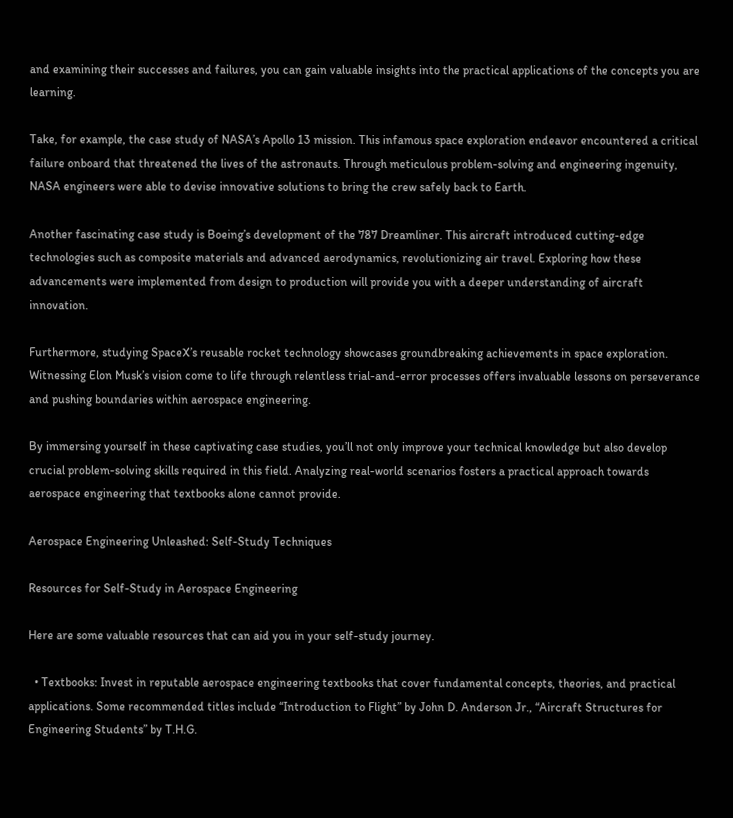and examining their successes and failures, you can gain valuable insights into the practical applications of the concepts you are learning.

Take, for example, the case study of NASA’s Apollo 13 mission. This infamous space exploration endeavor encountered a critical failure onboard that threatened the lives of the astronauts. Through meticulous problem-solving and engineering ingenuity, NASA engineers were able to devise innovative solutions to bring the crew safely back to Earth.

Another fascinating case study is Boeing’s development of the 787 Dreamliner. This aircraft introduced cutting-edge technologies such as composite materials and advanced aerodynamics, revolutionizing air travel. Exploring how these advancements were implemented from design to production will provide you with a deeper understanding of aircraft innovation.

Furthermore, studying SpaceX’s reusable rocket technology showcases groundbreaking achievements in space exploration. Witnessing Elon Musk’s vision come to life through relentless trial-and-error processes offers invaluable lessons on perseverance and pushing boundaries within aerospace engineering.

By immersing yourself in these captivating case studies, you’ll not only improve your technical knowledge but also develop crucial problem-solving skills required in this field. Analyzing real-world scenarios fosters a practical approach towards aerospace engineering that textbooks alone cannot provide.

Aerospace Engineering Unleashed: Self-Study Techniques

Resources for Self-Study in Aerospace Engineering

Here are some valuable resources that can aid you in your self-study journey.

  • Textbooks: Invest in reputable aerospace engineering textbooks that cover fundamental concepts, theories, and practical applications. Some recommended titles include “Introduction to Flight” by John D. Anderson Jr., “Aircraft Structures for Engineering Students” by T.H.G.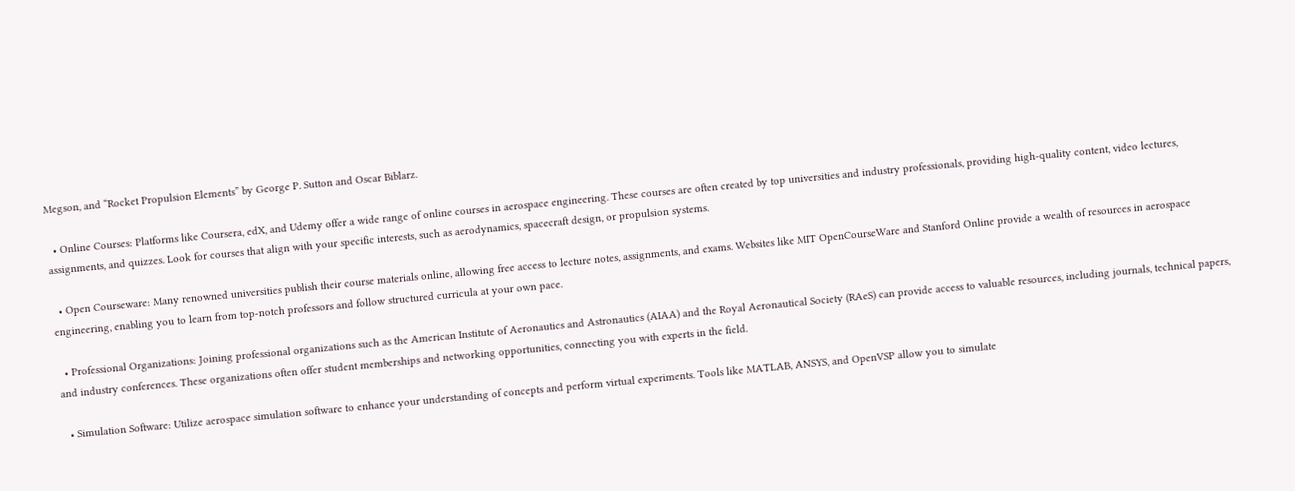Megson, and “Rocket Propulsion Elements” by George P. Sutton and Oscar Biblarz.

  • Online Courses: Platforms like Coursera, edX, and Udemy offer a wide range of online courses in aerospace engineering. These courses are often created by top universities and industry professionals, providing high-quality content, video lectures, assignments, and quizzes. Look for courses that align with your specific interests, such as aerodynamics, spacecraft design, or propulsion systems.

  • Open Courseware: Many renowned universities publish their course materials online, allowing free access to lecture notes, assignments, and exams. Websites like MIT OpenCourseWare and Stanford Online provide a wealth of resources in aerospace engineering, enabling you to learn from top-notch professors and follow structured curricula at your own pace.

  • Professional Organizations: Joining professional organizations such as the American Institute of Aeronautics and Astronautics (AIAA) and the Royal Aeronautical Society (RAeS) can provide access to valuable resources, including journals, technical papers, and industry conferences. These organizations often offer student memberships and networking opportunities, connecting you with experts in the field.

  • Simulation Software: Utilize aerospace simulation software to enhance your understanding of concepts and perform virtual experiments. Tools like MATLAB, ANSYS, and OpenVSP allow you to simulate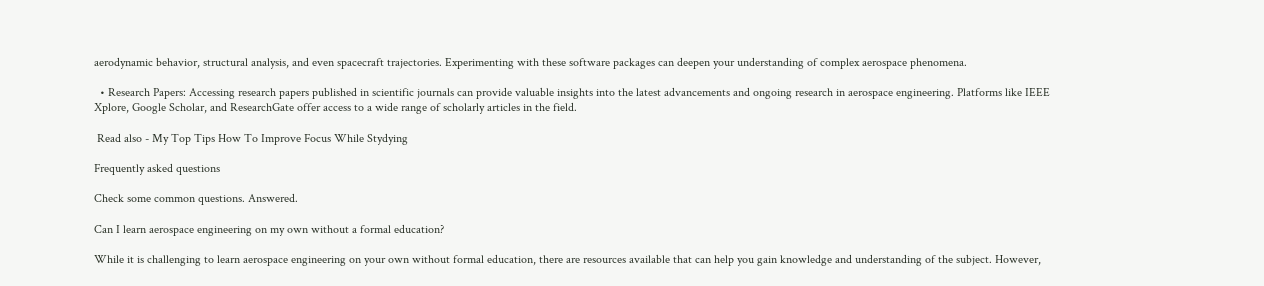aerodynamic behavior, structural analysis, and even spacecraft trajectories. Experimenting with these software packages can deepen your understanding of complex aerospace phenomena.

  • Research Papers: Accessing research papers published in scientific journals can provide valuable insights into the latest advancements and ongoing research in aerospace engineering. Platforms like IEEE Xplore, Google Scholar, and ResearchGate offer access to a wide range of scholarly articles in the field.

 Read also - My Top Tips How To Improve Focus While Stydying

Frequently asked questions

Check some common questions. Answered.

Can I learn aerospace engineering on my own without a formal education?

While it is challenging to learn aerospace engineering on your own without formal education, there are resources available that can help you gain knowledge and understanding of the subject. However,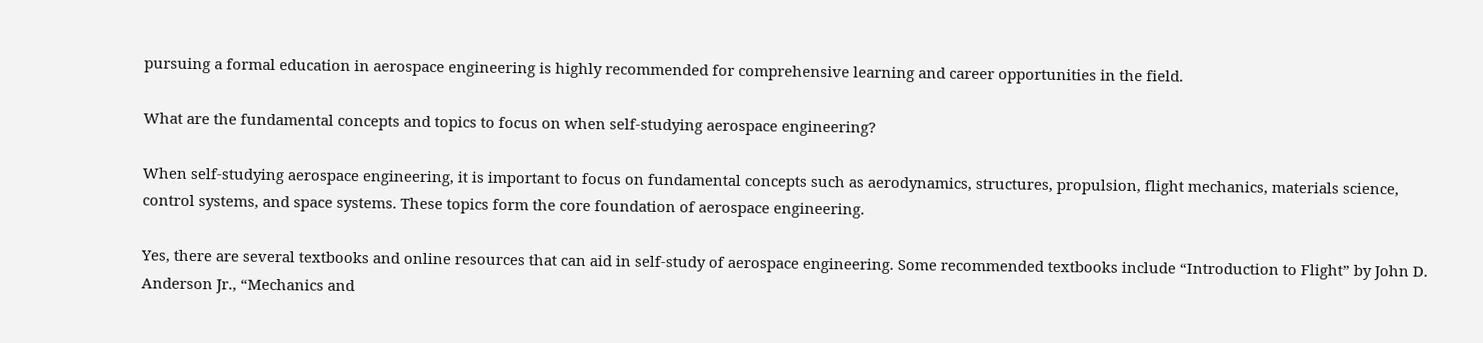pursuing a formal education in aerospace engineering is highly recommended for comprehensive learning and career opportunities in the field.

What are the fundamental concepts and topics to focus on when self-studying aerospace engineering?

When self-studying aerospace engineering, it is important to focus on fundamental concepts such as aerodynamics, structures, propulsion, flight mechanics, materials science, control systems, and space systems. These topics form the core foundation of aerospace engineering.

Yes, there are several textbooks and online resources that can aid in self-study of aerospace engineering. Some recommended textbooks include “Introduction to Flight” by John D. Anderson Jr., “Mechanics and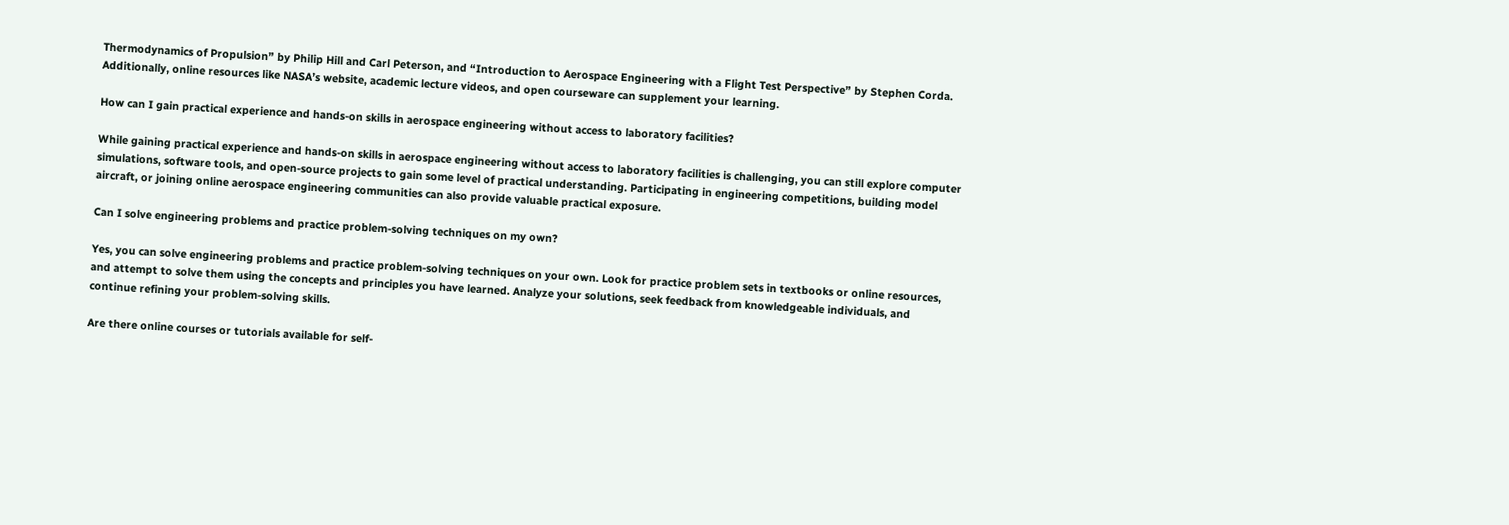Thermodynamics of Propulsion” by Philip Hill and Carl Peterson, and “Introduction to Aerospace Engineering with a Flight Test Perspective” by Stephen Corda. Additionally, online resources like NASA’s website, academic lecture videos, and open courseware can supplement your learning.

How can I gain practical experience and hands-on skills in aerospace engineering without access to laboratory facilities?

While gaining practical experience and hands-on skills in aerospace engineering without access to laboratory facilities is challenging, you can still explore computer simulations, software tools, and open-source projects to gain some level of practical understanding. Participating in engineering competitions, building model aircraft, or joining online aerospace engineering communities can also provide valuable practical exposure.

Can I solve engineering problems and practice problem-solving techniques on my own?

Yes, you can solve engineering problems and practice problem-solving techniques on your own. Look for practice problem sets in textbooks or online resources, and attempt to solve them using the concepts and principles you have learned. Analyze your solutions, seek feedback from knowledgeable individuals, and continue refining your problem-solving skills.

Are there online courses or tutorials available for self-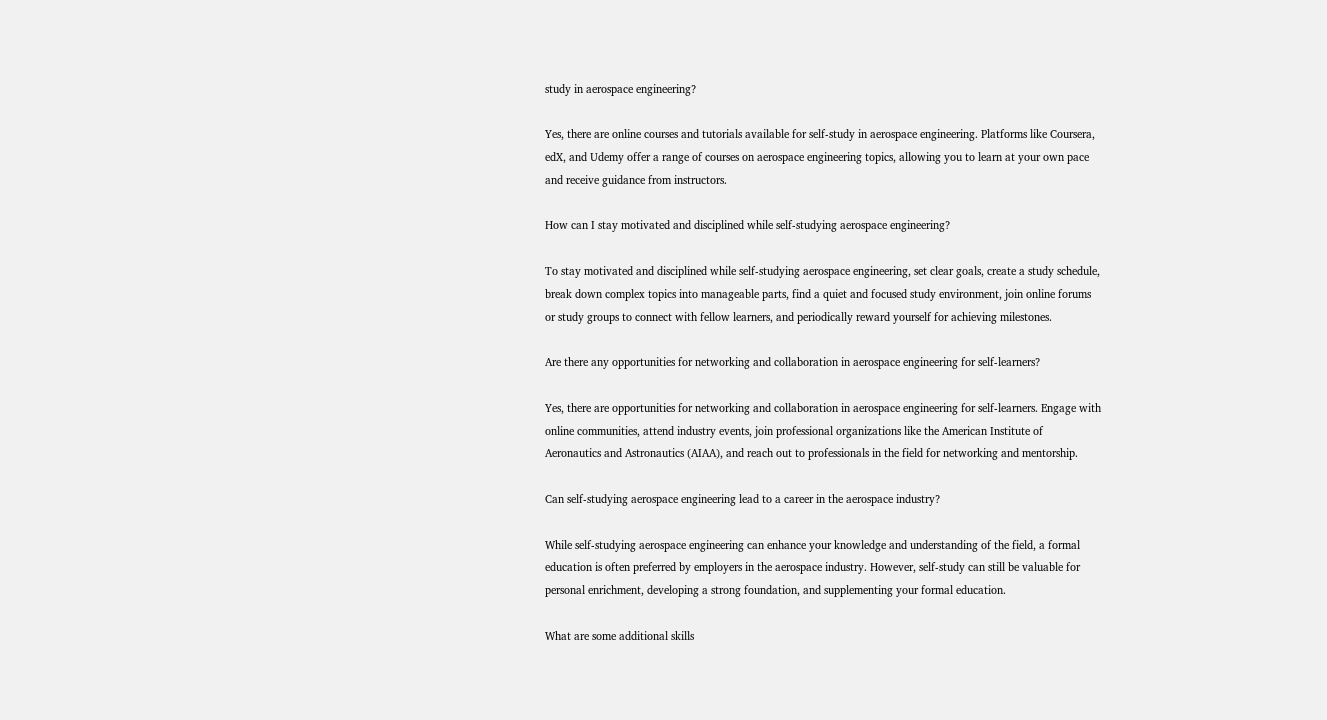study in aerospace engineering?

Yes, there are online courses and tutorials available for self-study in aerospace engineering. Platforms like Coursera, edX, and Udemy offer a range of courses on aerospace engineering topics, allowing you to learn at your own pace and receive guidance from instructors.

How can I stay motivated and disciplined while self-studying aerospace engineering?

To stay motivated and disciplined while self-studying aerospace engineering, set clear goals, create a study schedule, break down complex topics into manageable parts, find a quiet and focused study environment, join online forums or study groups to connect with fellow learners, and periodically reward yourself for achieving milestones.

Are there any opportunities for networking and collaboration in aerospace engineering for self-learners?

Yes, there are opportunities for networking and collaboration in aerospace engineering for self-learners. Engage with online communities, attend industry events, join professional organizations like the American Institute of Aeronautics and Astronautics (AIAA), and reach out to professionals in the field for networking and mentorship.

Can self-studying aerospace engineering lead to a career in the aerospace industry?

While self-studying aerospace engineering can enhance your knowledge and understanding of the field, a formal education is often preferred by employers in the aerospace industry. However, self-study can still be valuable for personal enrichment, developing a strong foundation, and supplementing your formal education.

What are some additional skills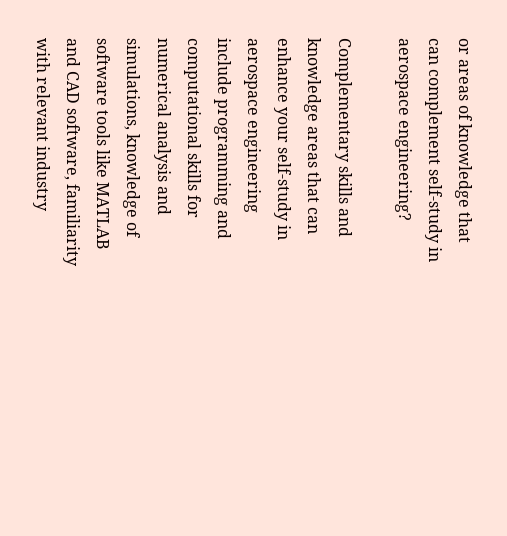or areas of knowledge that can complement self-study in aerospace engineering?

Complementary skills and knowledge areas that can enhance your self-study in aerospace engineering include programming and computational skills for numerical analysis and simulations, knowledge of software tools like MATLAB and CAD software, familiarity with relevant industry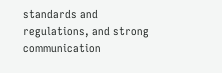standards and regulations, and strong communication